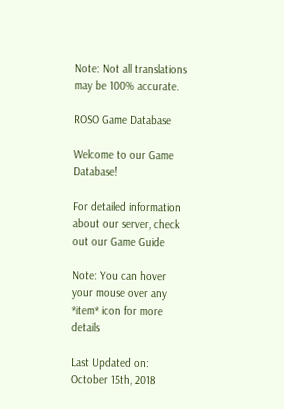Note: Not all translations may be 100% accurate.

ROSO Game Database

Welcome to our Game Database!

For detailed information about our server, check out our Game Guide

Note: You can hover your mouse over any *item* icon for more details

Last Updated on: October 15th, 2018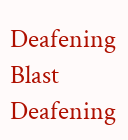Deafening Blast
Deafening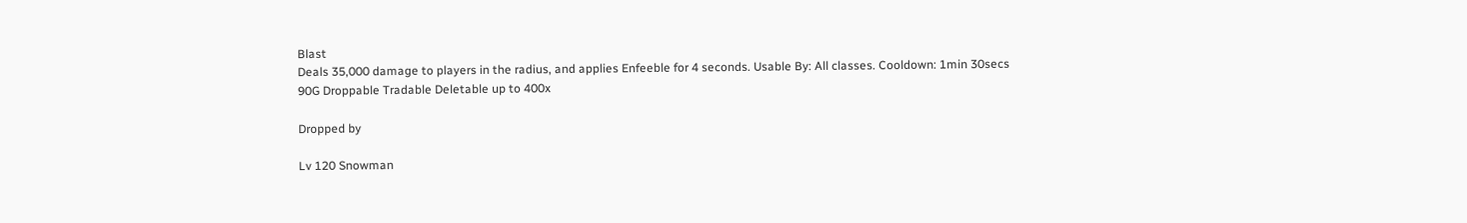Blast
Deals 35,000 damage to players in the radius, and applies Enfeeble for 4 seconds. Usable By: All classes. Cooldown: 1min 30secs
90G Droppable Tradable Deletable up to 400x

Dropped by

Lv 120 Snowman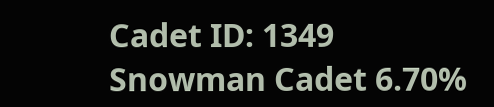Cadet ID: 1349
Snowman Cadet 6.70%